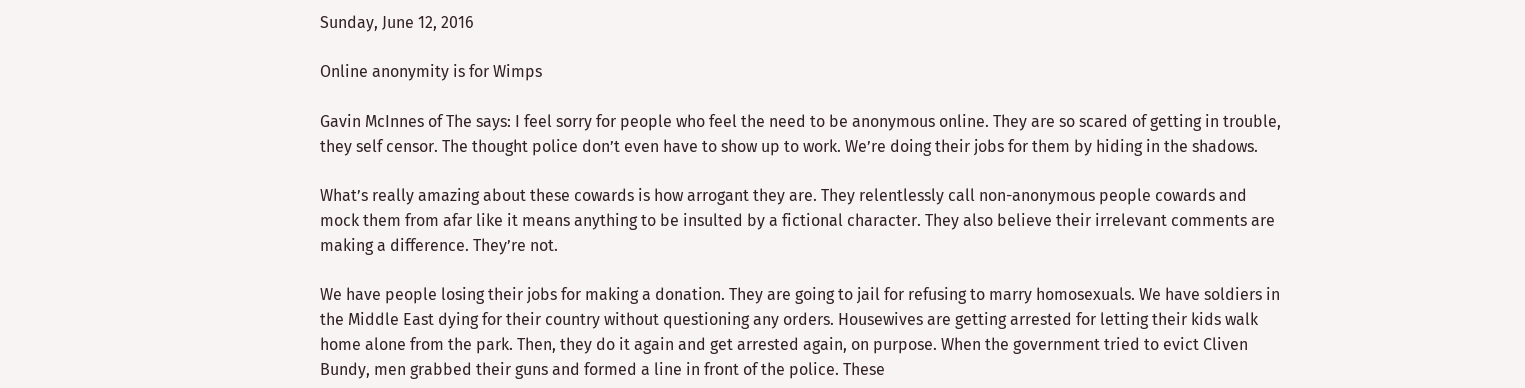Sunday, June 12, 2016

Online anonymity is for Wimps

Gavin McInnes of The says: I feel sorry for people who feel the need to be anonymous online. They are so scared of getting in trouble, they self censor. The thought police don’t even have to show up to work. We’re doing their jobs for them by hiding in the shadows.

What’s really amazing about these cowards is how arrogant they are. They relentlessly call non-anonymous people cowards and mock them from afar like it means anything to be insulted by a fictional character. They also believe their irrelevant comments are making a difference. They’re not.

We have people losing their jobs for making a donation. They are going to jail for refusing to marry homosexuals. We have soldiers in the Middle East dying for their country without questioning any orders. Housewives are getting arrested for letting their kids walk home alone from the park. Then, they do it again and get arrested again, on purpose. When the government tried to evict Cliven Bundy, men grabbed their guns and formed a line in front of the police. These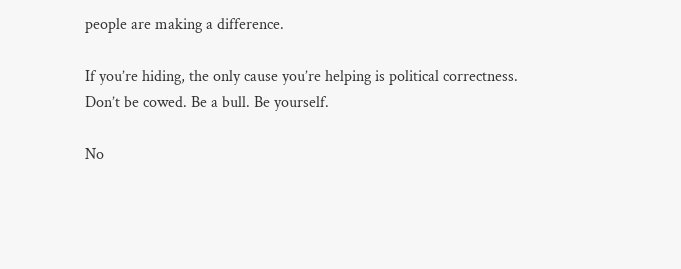people are making a difference.

If you’re hiding, the only cause you’re helping is political correctness. Don’t be cowed. Be a bull. Be yourself.

No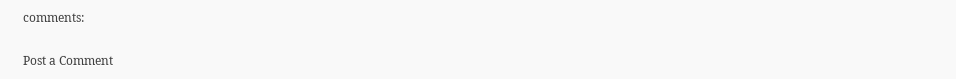comments:

Post a Comment